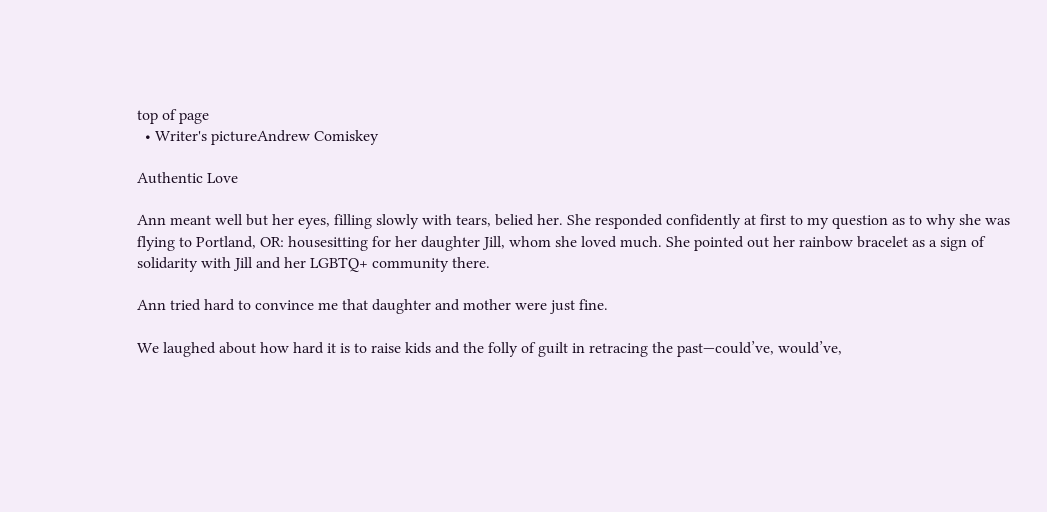top of page
  • Writer's pictureAndrew Comiskey

Authentic Love

Ann meant well but her eyes, filling slowly with tears, belied her. She responded confidently at first to my question as to why she was flying to Portland, OR: housesitting for her daughter Jill, whom she loved much. She pointed out her rainbow bracelet as a sign of solidarity with Jill and her LGBTQ+ community there.

Ann tried hard to convince me that daughter and mother were just fine.

We laughed about how hard it is to raise kids and the folly of guilt in retracing the past—could’ve, would’ve,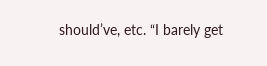should’ve, etc. “I barely get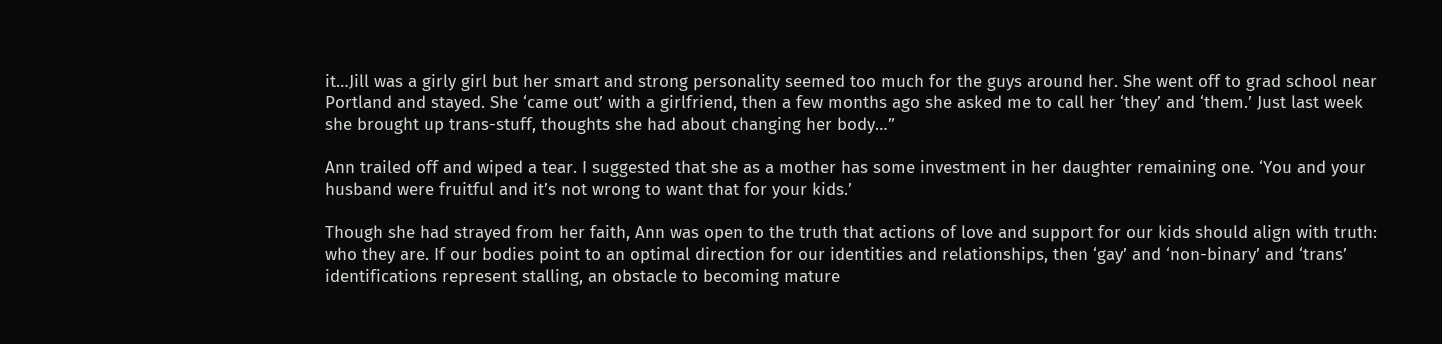it…Jill was a girly girl but her smart and strong personality seemed too much for the guys around her. She went off to grad school near Portland and stayed. She ‘came out’ with a girlfriend, then a few months ago she asked me to call her ‘they’ and ‘them.’ Just last week she brought up trans-stuff, thoughts she had about changing her body…”

Ann trailed off and wiped a tear. I suggested that she as a mother has some investment in her daughter remaining one. ‘You and your husband were fruitful and it’s not wrong to want that for your kids.’

Though she had strayed from her faith, Ann was open to the truth that actions of love and support for our kids should align with truth: who they are. If our bodies point to an optimal direction for our identities and relationships, then ‘gay’ and ‘non-binary’ and ‘trans’ identifications represent stalling, an obstacle to becoming mature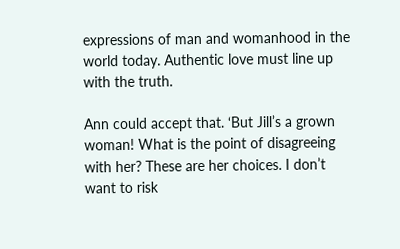expressions of man and womanhood in the world today. Authentic love must line up with the truth.

Ann could accept that. ‘But Jill’s a grown woman! What is the point of disagreeing with her? These are her choices. I don’t want to risk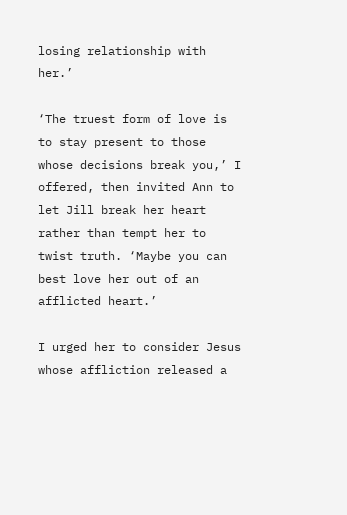losing relationship with her.’

‘The truest form of love is to stay present to those whose decisions break you,’ I offered, then invited Ann to let Jill break her heart rather than tempt her to twist truth. ‘Maybe you can best love her out of an afflicted heart.’

I urged her to consider Jesus whose affliction released a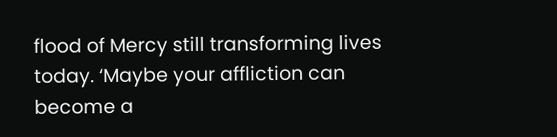flood of Mercy still transforming lives today. ‘Maybe your affliction can become a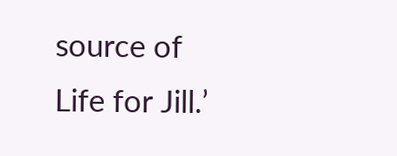source of Life for Jill.’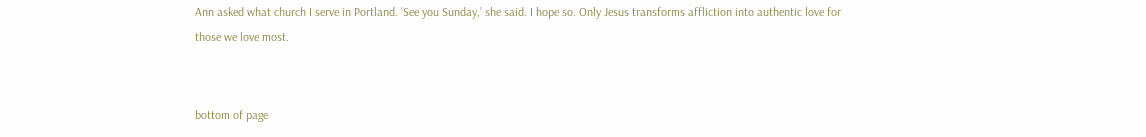Ann asked what church I serve in Portland. ‘See you Sunday,’ she said. I hope so. Only Jesus transforms affliction into authentic love for those we love most.


bottom of page